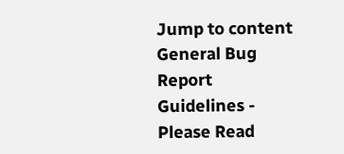Jump to content
General Bug Report Guidelines - Please Read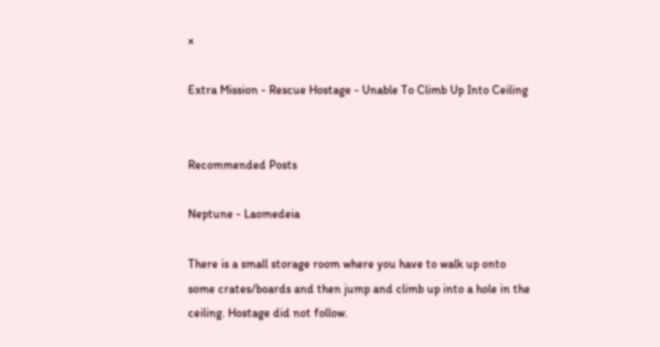×

Extra Mission - Rescue Hostage - Unable To Climb Up Into Ceiling


Recommended Posts

Neptune - Laomedeia

There is a small storage room where you have to walk up onto some crates/boards and then jump and climb up into a hole in the ceiling. Hostage did not follow.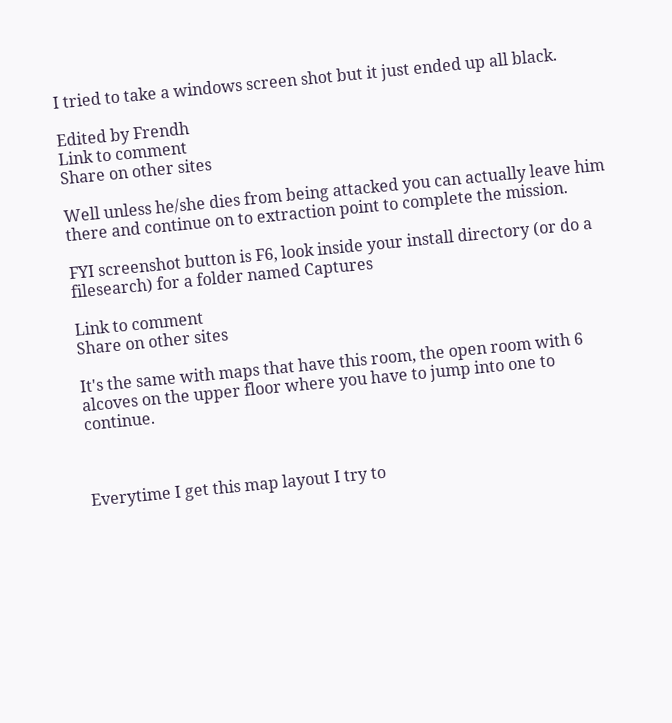I tried to take a windows screen shot but it just ended up all black.

Edited by Frendh
Link to comment
Share on other sites

Well unless he/she dies from being attacked you can actually leave him there and continue on to extraction point to complete the mission.

FYI screenshot button is F6, look inside your install directory (or do a filesearch) for a folder named Captures

Link to comment
Share on other sites

It's the same with maps that have this room, the open room with 6 alcoves on the upper floor where you have to jump into one to continue.



Everytime I get this map layout I try to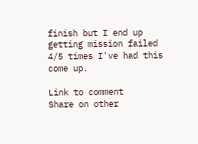finish but I end up getting mission failed 4/5 times I've had this come up.

Link to comment
Share on other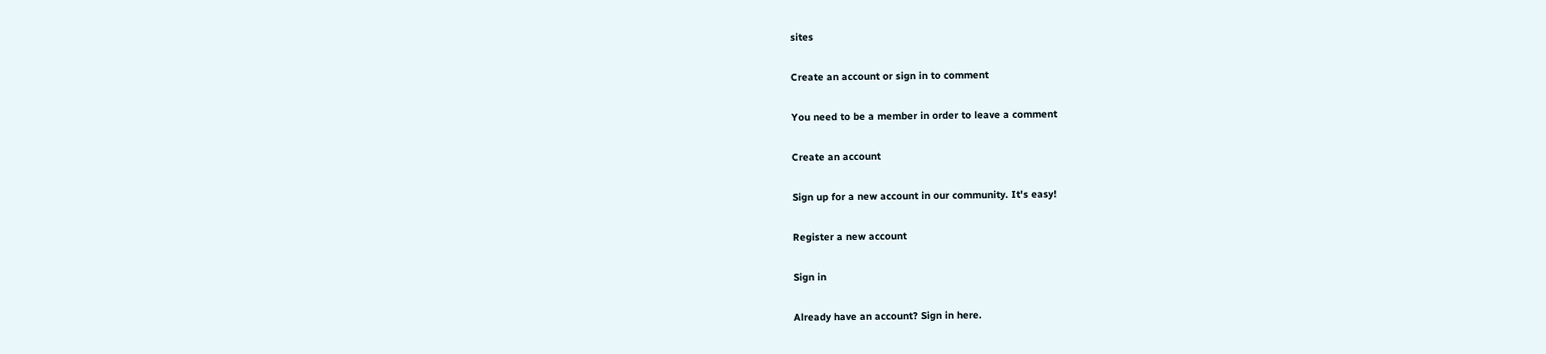sites

Create an account or sign in to comment

You need to be a member in order to leave a comment

Create an account

Sign up for a new account in our community. It's easy!

Register a new account

Sign in

Already have an account? Sign in here.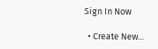Sign In Now

  • Create New...